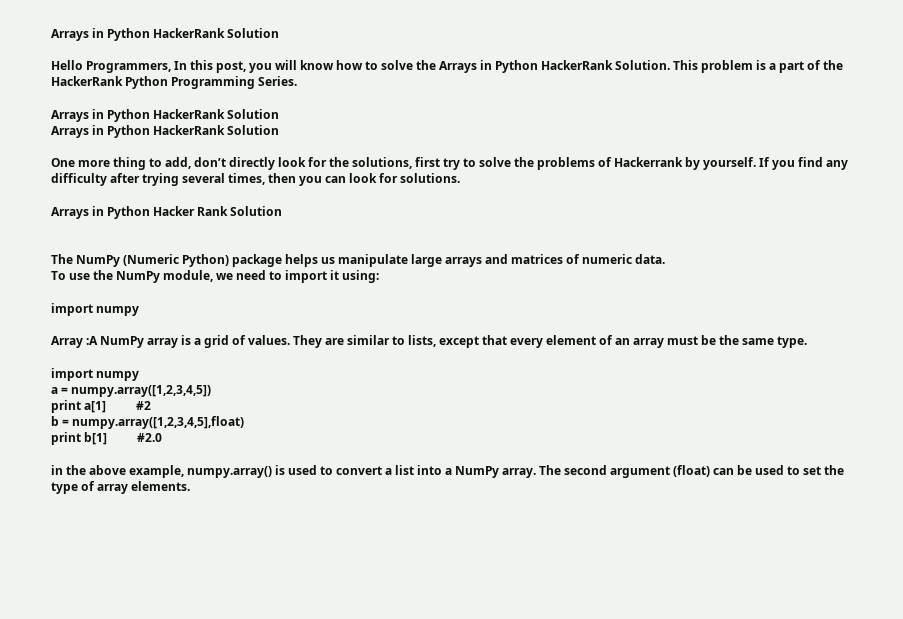Arrays in Python HackerRank Solution

Hello Programmers, In this post, you will know how to solve the Arrays in Python HackerRank Solution. This problem is a part of the HackerRank Python Programming Series.

Arrays in Python HackerRank Solution
Arrays in Python HackerRank Solution

One more thing to add, don’t directly look for the solutions, first try to solve the problems of Hackerrank by yourself. If you find any difficulty after trying several times, then you can look for solutions.

Arrays in Python Hacker Rank Solution


The NumPy (Numeric Python) package helps us manipulate large arrays and matrices of numeric data.
To use the NumPy module, we need to import it using:

import numpy

Array :A NumPy array is a grid of values. They are similar to lists, except that every element of an array must be the same type.

import numpy
a = numpy.array([1,2,3,4,5])
print a[1]          #2
b = numpy.array([1,2,3,4,5],float)
print b[1]          #2.0

in the above example, numpy.array() is used to convert a list into a NumPy array. The second argument (float) can be used to set the type of array elements.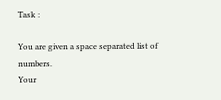Task :

You are given a space separated list of numbers.
Your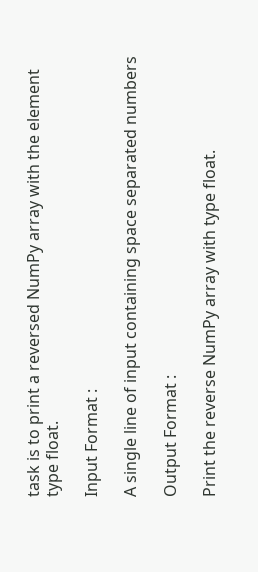task is to print a reversed NumPy array with the element type float.

Input Format :

A single line of input containing space separated numbers

Output Format :

Print the reverse NumPy array with type float.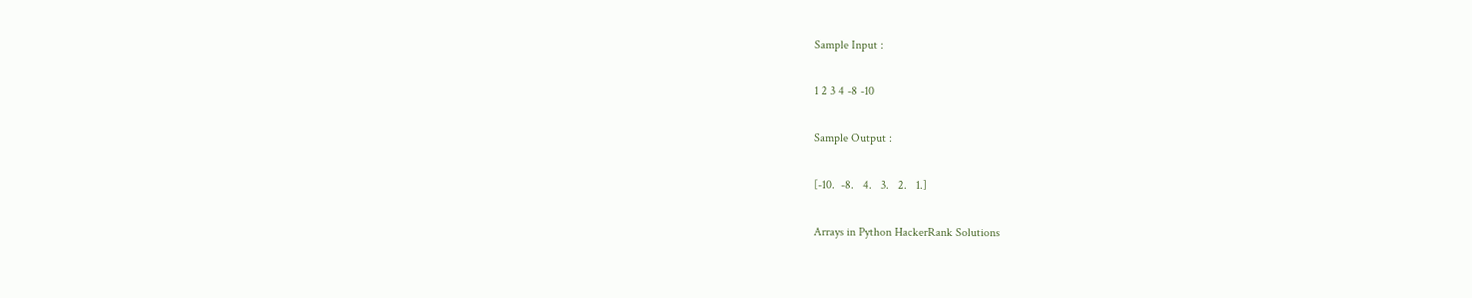Sample Input :

1 2 3 4 -8 -10

Sample Output :

[-10.  -8.   4.   3.   2.   1.]

Arrays in Python HackerRank Solutions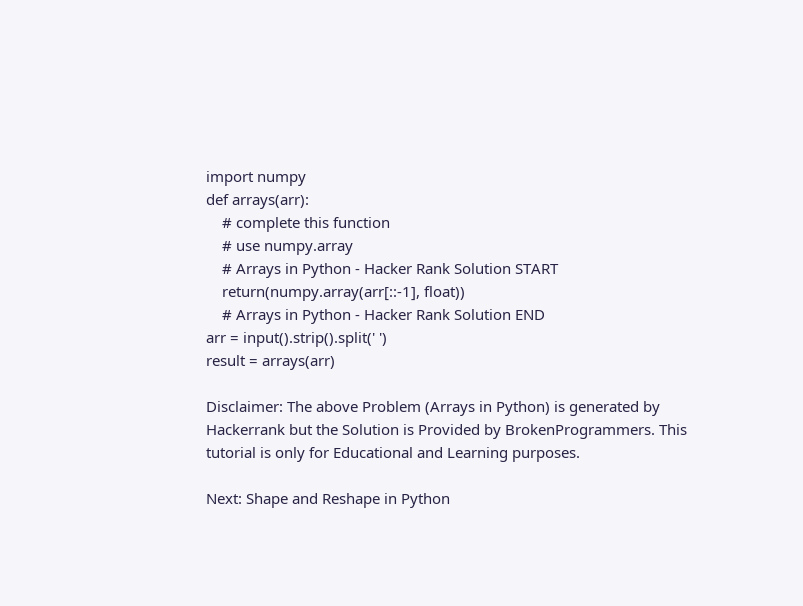import numpy
def arrays(arr):
    # complete this function
    # use numpy.array
    # Arrays in Python - Hacker Rank Solution START
    return(numpy.array(arr[::-1], float))
    # Arrays in Python - Hacker Rank Solution END
arr = input().strip().split(' ')
result = arrays(arr)

Disclaimer: The above Problem (Arrays in Python) is generated by Hackerrank but the Solution is Provided by BrokenProgrammers. This tutorial is only for Educational and Learning purposes.

Next: Shape and Reshape in Python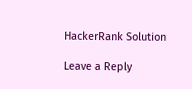HackerRank Solution

Leave a Reply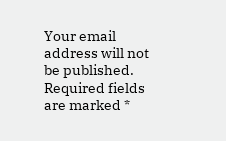Your email address will not be published. Required fields are marked *